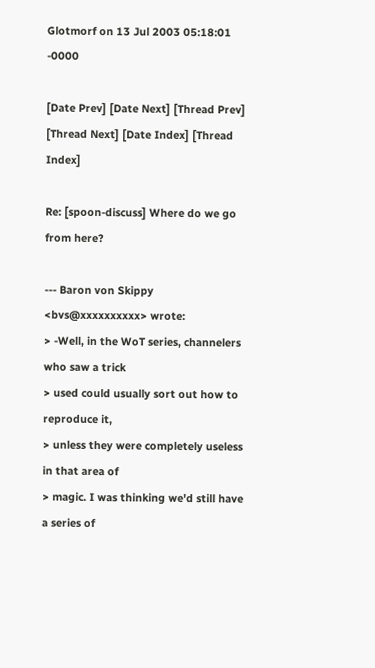Glotmorf on 13 Jul 2003 05:18:01 -0000

[Date Prev] [Date Next] [Thread Prev] [Thread Next] [Date Index] [Thread Index]

Re: [spoon-discuss] Where do we go from here?

--- Baron von Skippy <bvs@xxxxxxxxxx> wrote:
> -Well, in the WoT series, channelers who saw a trick
> used could usually sort out how to reproduce it,
> unless they were completely useless in that area of
> magic. I was thinking we'd still have a series of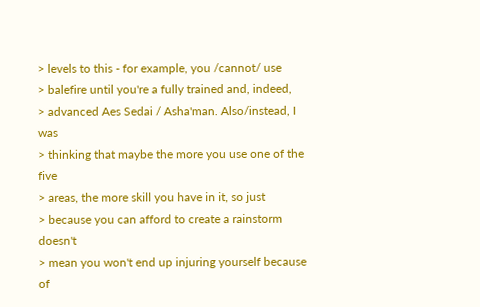> levels to this - for example, you /cannot/ use
> balefire until you're a fully trained and, indeed,
> advanced Aes Sedai / Asha'man. Also/instead, I was
> thinking that maybe the more you use one of the five
> areas, the more skill you have in it, so just
> because you can afford to create a rainstorm doesn't
> mean you won't end up injuring yourself because of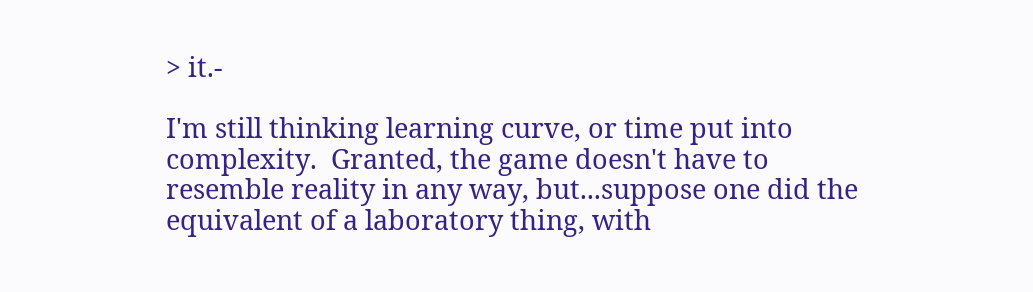> it.-

I'm still thinking learning curve, or time put into
complexity.  Granted, the game doesn't have to
resemble reality in any way, but...suppose one did the
equivalent of a laboratory thing, with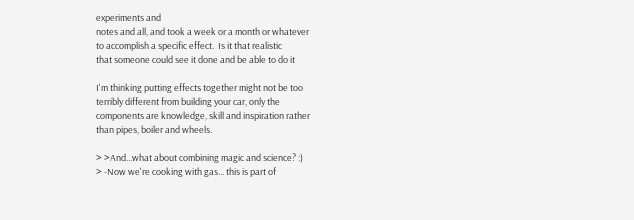experiments and
notes and all, and took a week or a month or whatever
to accomplish a specific effect.  Is it that realistic
that someone could see it done and be able to do it

I'm thinking putting effects together might not be too
terribly different from building your car, only the
components are knowledge, skill and inspiration rather
than pipes, boiler and wheels.

> >And...what about combining magic and science? :)
> -Now we're cooking with gas... this is part of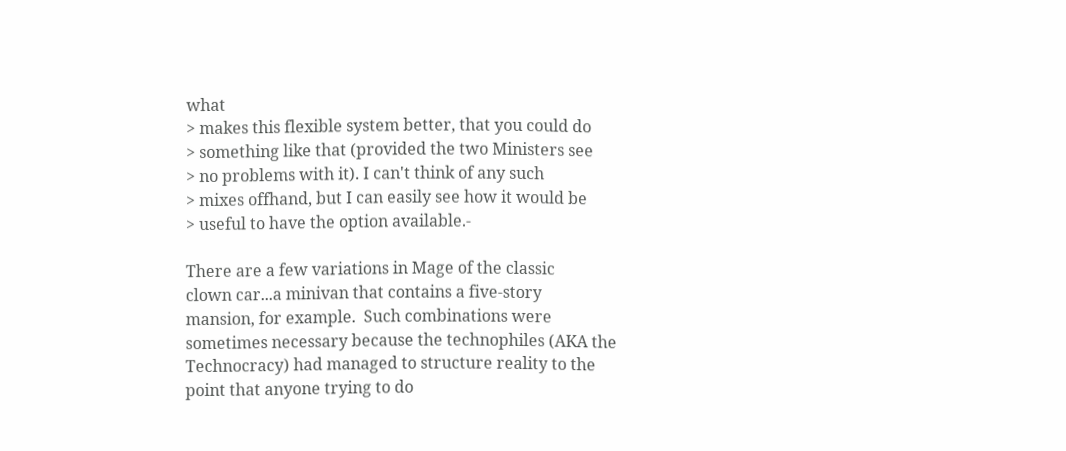what
> makes this flexible system better, that you could do
> something like that (provided the two Ministers see
> no problems with it). I can't think of any such
> mixes offhand, but I can easily see how it would be
> useful to have the option available.-

There are a few variations in Mage of the classic
clown car...a minivan that contains a five-story
mansion, for example.  Such combinations were
sometimes necessary because the technophiles (AKA the
Technocracy) had managed to structure reality to the
point that anyone trying to do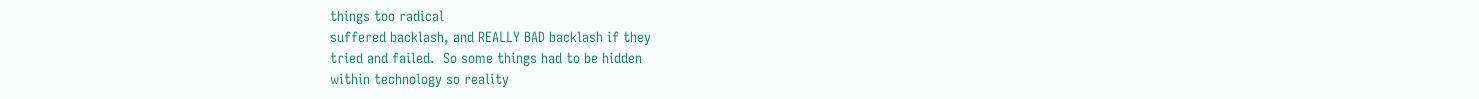things too radical
suffered backlash, and REALLY BAD backlash if they
tried and failed.  So some things had to be hidden
within technology so reality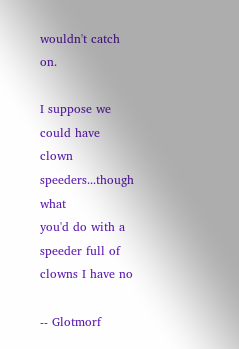wouldn't catch on.

I suppose we could have clown speeders...though what
you'd do with a speeder full of clowns I have no

-- Glotmorf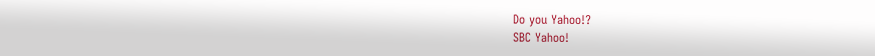Do you Yahoo!?
SBC Yahoo!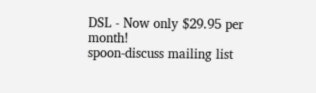DSL - Now only $29.95 per month!
spoon-discuss mailing list